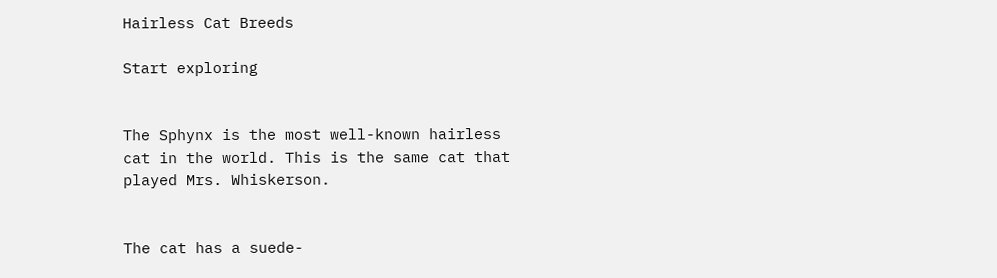Hairless Cat Breeds

Start exploring


The Sphynx is the most well-known hairless cat in the world. This is the same cat that played Mrs. Whiskerson.


The cat has a suede-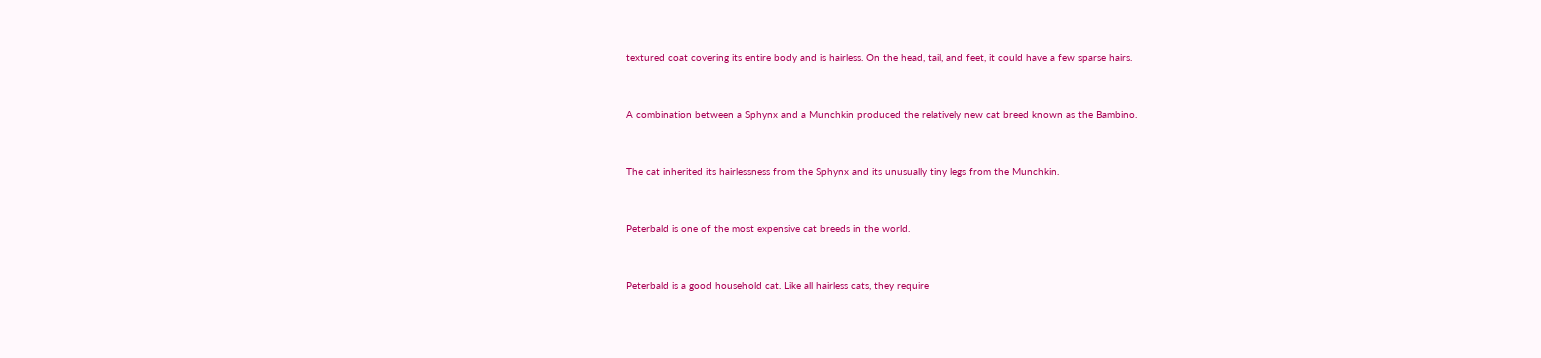textured coat covering its entire body and is hairless. On the head, tail, and feet, it could have a few sparse hairs.


A combination between a Sphynx and a Munchkin produced the relatively new cat breed known as the Bambino.


The cat inherited its hairlessness from the Sphynx and its unusually tiny legs from the Munchkin.


Peterbald is one of the most expensive cat breeds in the world.


Peterbald is a good household cat. Like all hairless cats, they require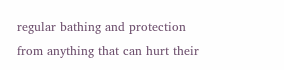regular bathing and protection from anything that can hurt their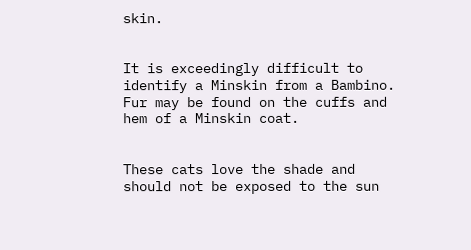skin.


It is exceedingly difficult to identify a Minskin from a Bambino. Fur may be found on the cuffs and hem of a Minskin coat.


These cats love the shade and should not be exposed to the sun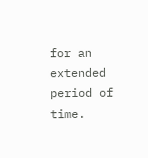for an extended period of time.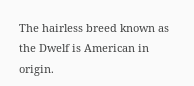The hairless breed known as the Dwelf is American in origin.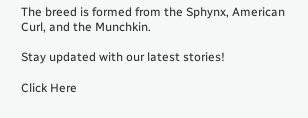The breed is formed from the Sphynx, American Curl, and the Munchkin.

Stay updated with our latest stories!

Click Here